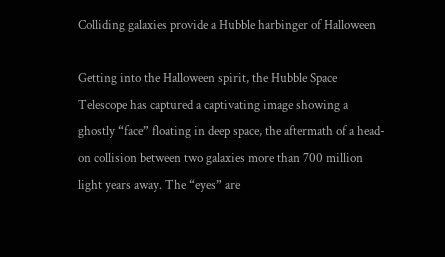Colliding galaxies provide a Hubble harbinger of Halloween

Getting into the Halloween spirit, the Hubble Space Telescope has captured a captivating image showing a ghostly “face” floating in deep space, the aftermath of a head-on collision between two galaxies more than 700 million light years away. The “eyes” are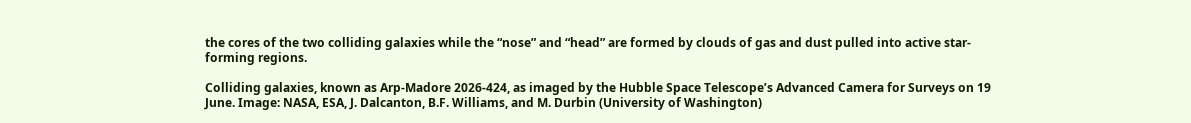the cores of the two colliding galaxies while the “nose” and “head” are formed by clouds of gas and dust pulled into active star-forming regions.

Colliding galaxies, known as Arp-Madore 2026-424, as imaged by the Hubble Space Telescope’s Advanced Camera for Surveys on 19 June. Image: NASA, ESA, J. Dalcanton, B.F. Williams, and M. Durbin (University of Washington)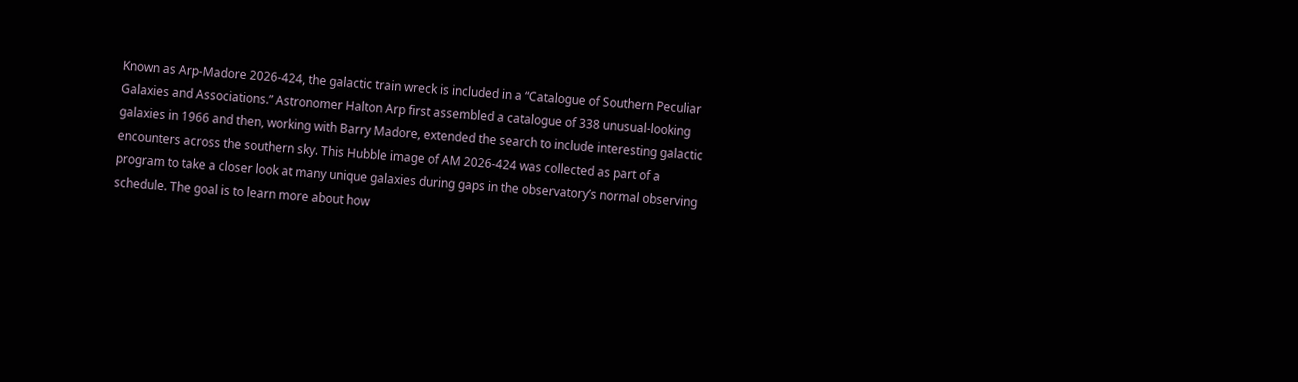Known as Arp-Madore 2026-424, the galactic train wreck is included in a “Catalogue of Southern Peculiar Galaxies and Associations.” Astronomer Halton Arp first assembled a catalogue of 338 unusual-looking galaxies in 1966 and then, working with Barry Madore, extended the search to include interesting galactic encounters across the southern sky. This Hubble image of AM 2026-424 was collected as part of a program to take a closer look at many unique galaxies during gaps in the observatory’s normal observing schedule. The goal is to learn more about how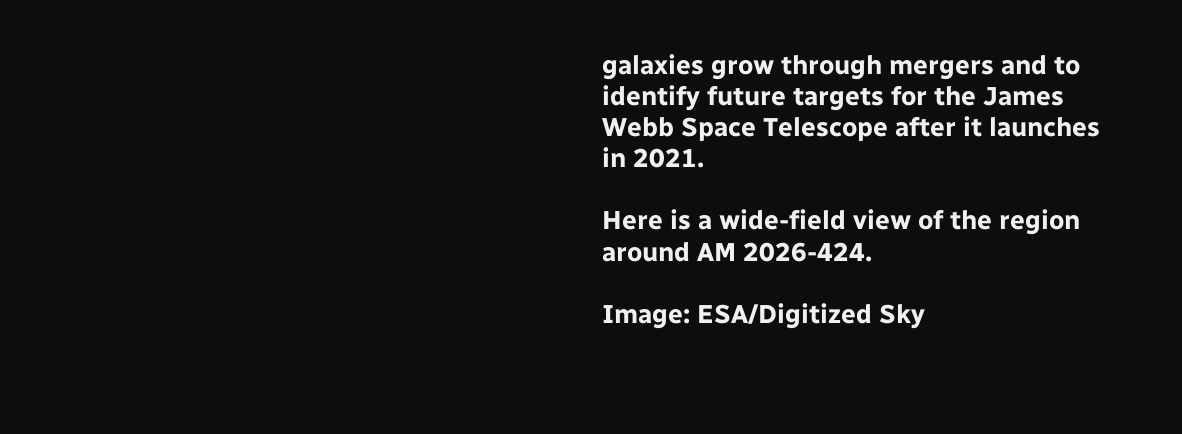galaxies grow through mergers and to identify future targets for the James Webb Space Telescope after it launches in 2021.

Here is a wide-field view of the region around AM 2026-424.

Image: ESA/Digitized Sky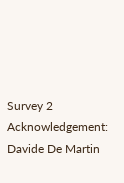Survey 2
Acknowledgement: Davide De Martin